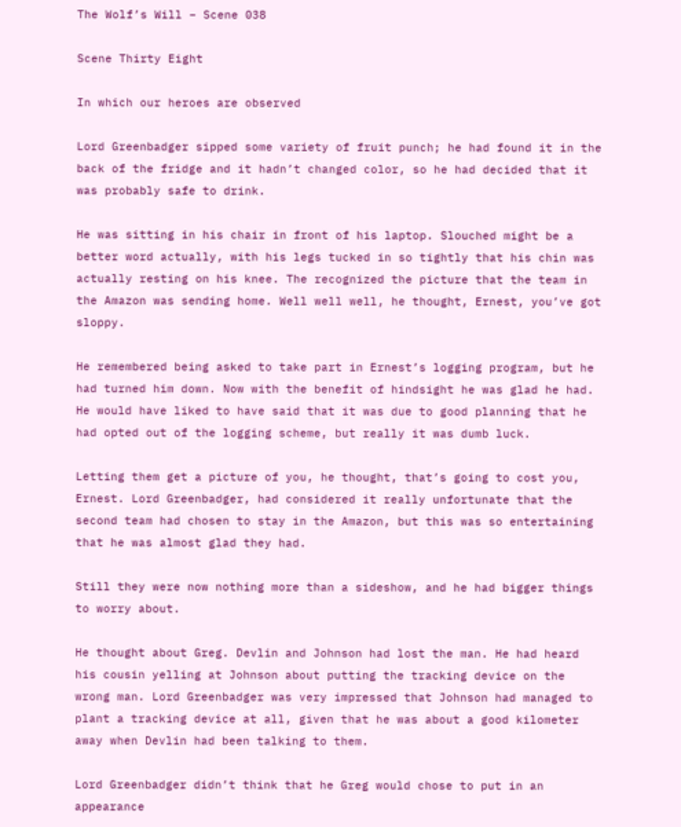The Wolf’s Will – Scene 038

Scene Thirty Eight

In which our heroes are observed

Lord Greenbadger sipped some variety of fruit punch; he had found it in the back of the fridge and it hadn’t changed color, so he had decided that it was probably safe to drink.

He was sitting in his chair in front of his laptop. Slouched might be a better word actually, with his legs tucked in so tightly that his chin was actually resting on his knee. The recognized the picture that the team in the Amazon was sending home. Well well well, he thought, Ernest, you’ve got sloppy.

He remembered being asked to take part in Ernest’s logging program, but he had turned him down. Now with the benefit of hindsight he was glad he had. He would have liked to have said that it was due to good planning that he had opted out of the logging scheme, but really it was dumb luck.

Letting them get a picture of you, he thought, that’s going to cost you, Ernest. Lord Greenbadger, had considered it really unfortunate that the second team had chosen to stay in the Amazon, but this was so entertaining that he was almost glad they had.

Still they were now nothing more than a sideshow, and he had bigger things to worry about.

He thought about Greg. Devlin and Johnson had lost the man. He had heard his cousin yelling at Johnson about putting the tracking device on the wrong man. Lord Greenbadger was very impressed that Johnson had managed to plant a tracking device at all, given that he was about a good kilometer away when Devlin had been talking to them.

Lord Greenbadger didn’t think that he Greg would chose to put in an appearance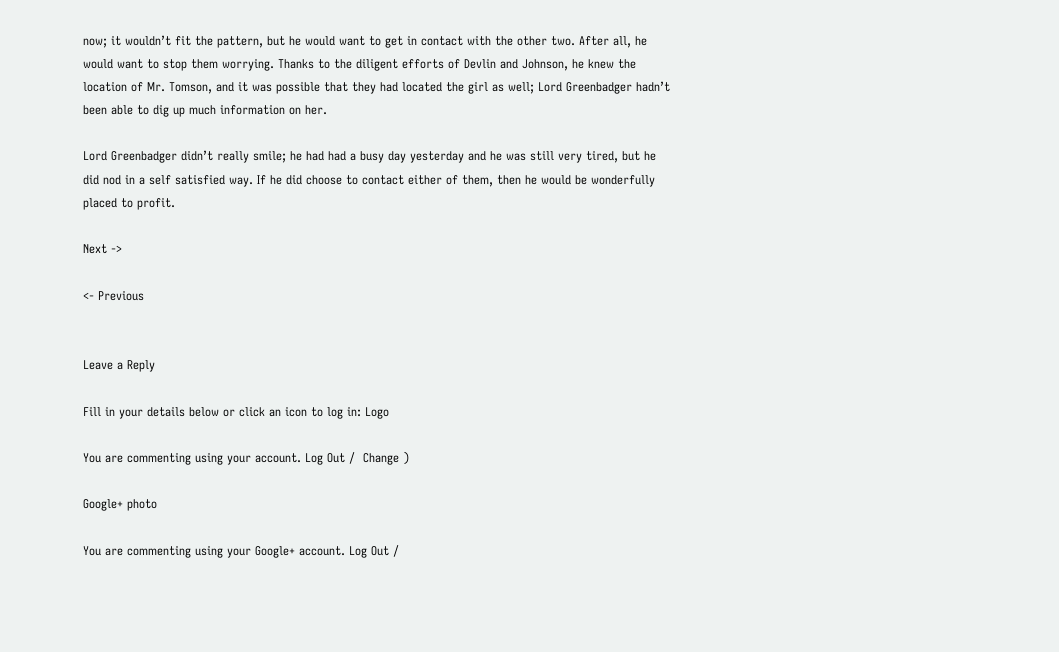now; it wouldn’t fit the pattern, but he would want to get in contact with the other two. After all, he would want to stop them worrying. Thanks to the diligent efforts of Devlin and Johnson, he knew the location of Mr. Tomson, and it was possible that they had located the girl as well; Lord Greenbadger hadn’t been able to dig up much information on her.

Lord Greenbadger didn’t really smile; he had had a busy day yesterday and he was still very tired, but he did nod in a self satisfied way. If he did choose to contact either of them, then he would be wonderfully placed to profit.

Next ->

<- Previous


Leave a Reply

Fill in your details below or click an icon to log in: Logo

You are commenting using your account. Log Out /  Change )

Google+ photo

You are commenting using your Google+ account. Log Out /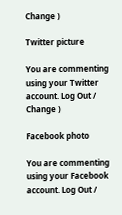Change )

Twitter picture

You are commenting using your Twitter account. Log Out /  Change )

Facebook photo

You are commenting using your Facebook account. Log Out /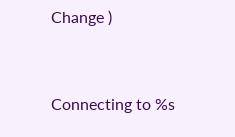Change )


Connecting to %s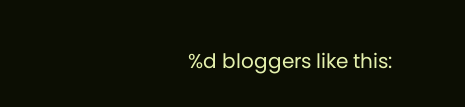%d bloggers like this: